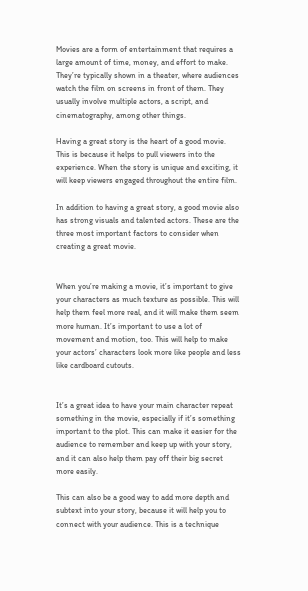Movies are a form of entertainment that requires a large amount of time, money, and effort to make. They’re typically shown in a theater, where audiences watch the film on screens in front of them. They usually involve multiple actors, a script, and cinematography, among other things.

Having a great story is the heart of a good movie. This is because it helps to pull viewers into the experience. When the story is unique and exciting, it will keep viewers engaged throughout the entire film.

In addition to having a great story, a good movie also has strong visuals and talented actors. These are the three most important factors to consider when creating a great movie.


When you’re making a movie, it’s important to give your characters as much texture as possible. This will help them feel more real, and it will make them seem more human. It’s important to use a lot of movement and motion, too. This will help to make your actors’ characters look more like people and less like cardboard cutouts.


It’s a great idea to have your main character repeat something in the movie, especially if it’s something important to the plot. This can make it easier for the audience to remember and keep up with your story, and it can also help them pay off their big secret more easily.

This can also be a good way to add more depth and subtext into your story, because it will help you to connect with your audience. This is a technique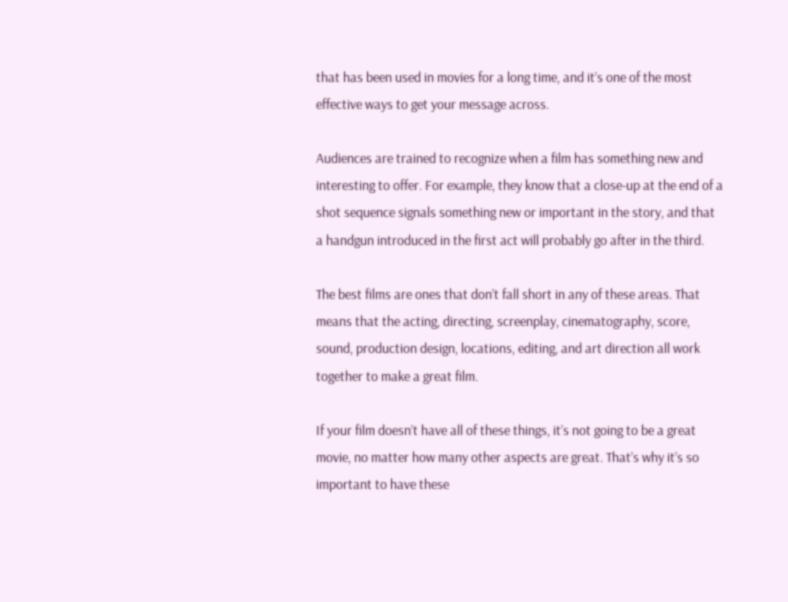that has been used in movies for a long time, and it’s one of the most effective ways to get your message across.

Audiences are trained to recognize when a film has something new and interesting to offer. For example, they know that a close-up at the end of a shot sequence signals something new or important in the story, and that a handgun introduced in the first act will probably go after in the third.

The best films are ones that don’t fall short in any of these areas. That means that the acting, directing, screenplay, cinematography, score, sound, production design, locations, editing, and art direction all work together to make a great film.

If your film doesn’t have all of these things, it’s not going to be a great movie, no matter how many other aspects are great. That’s why it’s so important to have these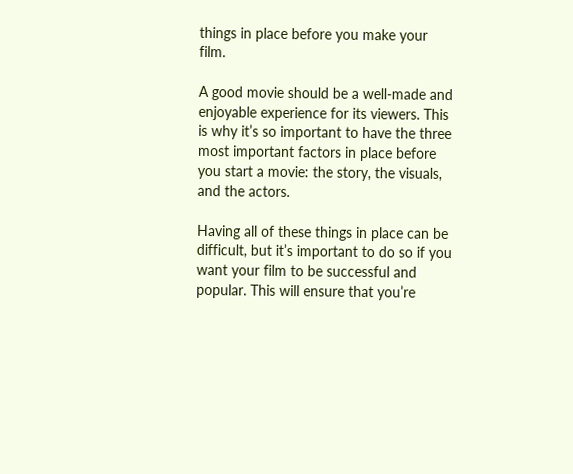things in place before you make your film.

A good movie should be a well-made and enjoyable experience for its viewers. This is why it’s so important to have the three most important factors in place before you start a movie: the story, the visuals, and the actors.

Having all of these things in place can be difficult, but it’s important to do so if you want your film to be successful and popular. This will ensure that you’re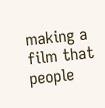making a film that people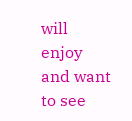will enjoy and want to see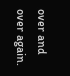over and over again.